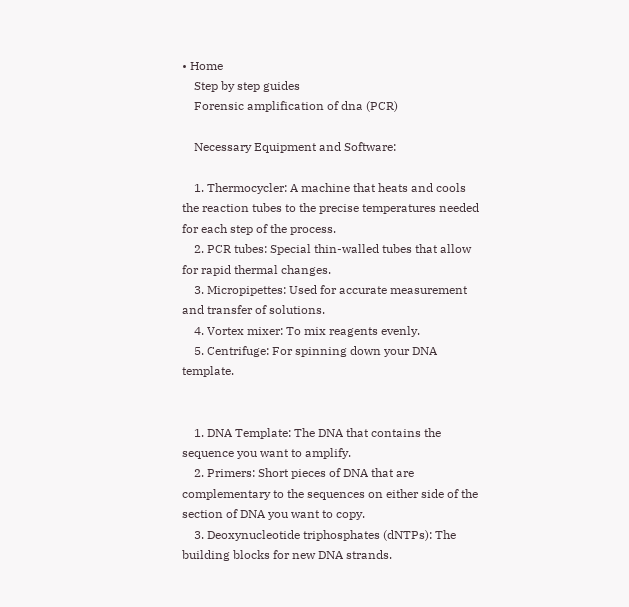• Home
    Step by step guides
    Forensic amplification of dna (PCR)

    Necessary Equipment and Software:

    1. Thermocycler: A machine that heats and cools the reaction tubes to the precise temperatures needed for each step of the process.
    2. PCR tubes: Special thin-walled tubes that allow for rapid thermal changes.
    3. Micropipettes: Used for accurate measurement and transfer of solutions.
    4. Vortex mixer: To mix reagents evenly.
    5. Centrifuge: For spinning down your DNA template.


    1. DNA Template: The DNA that contains the sequence you want to amplify.
    2. Primers: Short pieces of DNA that are complementary to the sequences on either side of the section of DNA you want to copy.
    3. Deoxynucleotide triphosphates (dNTPs): The building blocks for new DNA strands.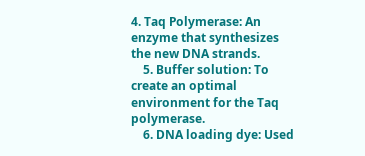4. Taq Polymerase: An enzyme that synthesizes the new DNA strands.
    5. Buffer solution: To create an optimal environment for the Taq polymerase.
    6. DNA loading dye: Used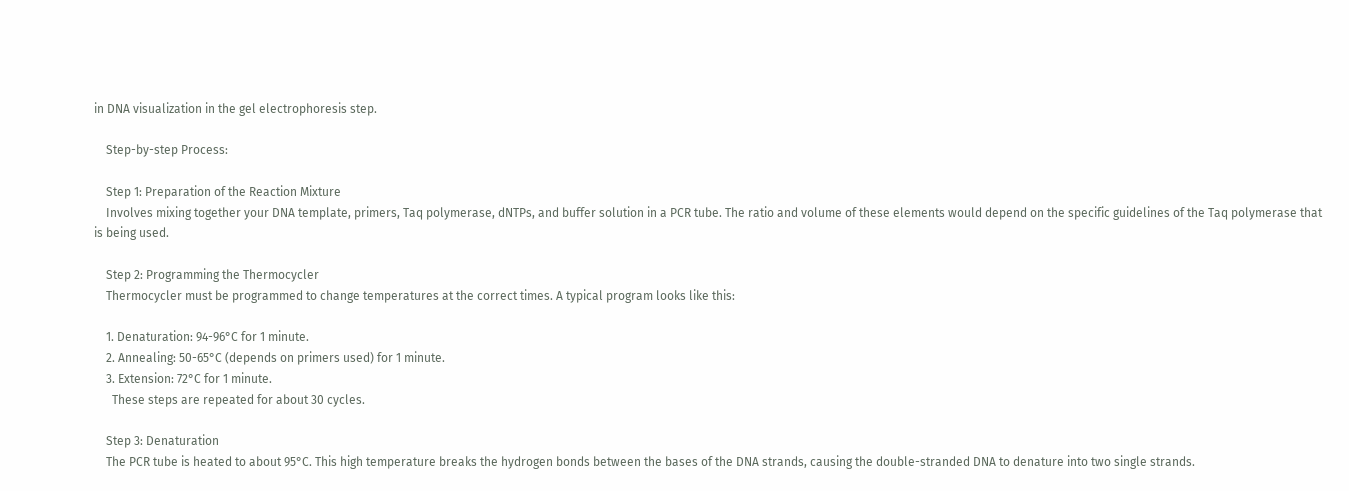in DNA visualization in the gel electrophoresis step.

    Step-by-step Process:

    Step 1: Preparation of the Reaction Mixture
    Involves mixing together your DNA template, primers, Taq polymerase, dNTPs, and buffer solution in a PCR tube. The ratio and volume of these elements would depend on the specific guidelines of the Taq polymerase that is being used.

    Step 2: Programming the Thermocycler
    Thermocycler must be programmed to change temperatures at the correct times. A typical program looks like this:

    1. Denaturation: 94-96°C for 1 minute.
    2. Annealing: 50-65°C (depends on primers used) for 1 minute.
    3. Extension: 72°C for 1 minute.
      These steps are repeated for about 30 cycles.

    Step 3: Denaturation
    The PCR tube is heated to about 95°C. This high temperature breaks the hydrogen bonds between the bases of the DNA strands, causing the double-stranded DNA to denature into two single strands.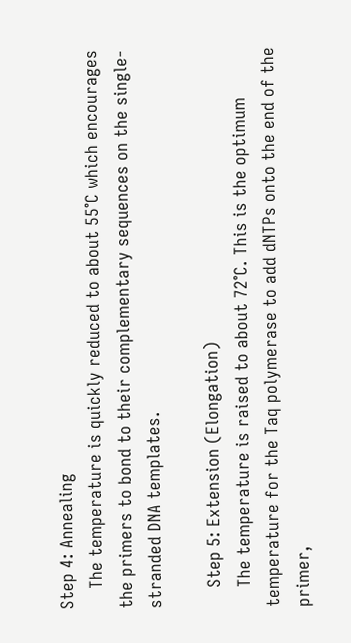Step 4: Annealing
    The temperature is quickly reduced to about 55°C which encourages the primers to bond to their complementary sequences on the single-stranded DNA templates.

    Step 5: Extension (Elongation)
    The temperature is raised to about 72°C. This is the optimum temperature for the Taq polymerase to add dNTPs onto the end of the primer,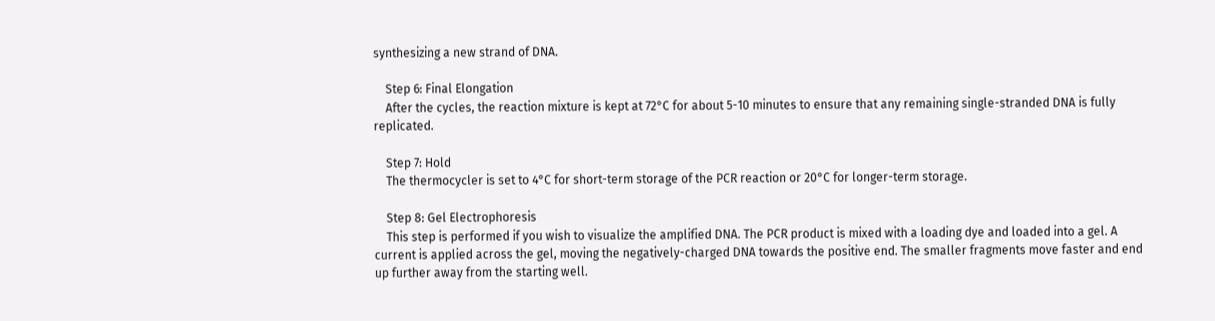synthesizing a new strand of DNA.

    Step 6: Final Elongation
    After the cycles, the reaction mixture is kept at 72°C for about 5-10 minutes to ensure that any remaining single-stranded DNA is fully replicated.

    Step 7: Hold
    The thermocycler is set to 4°C for short-term storage of the PCR reaction or 20°C for longer-term storage.

    Step 8: Gel Electrophoresis
    This step is performed if you wish to visualize the amplified DNA. The PCR product is mixed with a loading dye and loaded into a gel. A current is applied across the gel, moving the negatively-charged DNA towards the positive end. The smaller fragments move faster and end up further away from the starting well.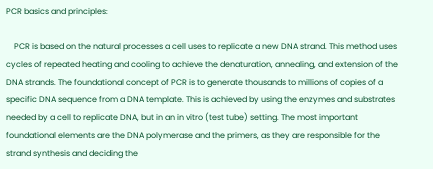PCR basics and principles:

    PCR is based on the natural processes a cell uses to replicate a new DNA strand. This method uses cycles of repeated heating and cooling to achieve the denaturation, annealing, and extension of the DNA strands. The foundational concept of PCR is to generate thousands to millions of copies of a specific DNA sequence from a DNA template. This is achieved by using the enzymes and substrates needed by a cell to replicate DNA, but in an in vitro (test tube) setting. The most important foundational elements are the DNA polymerase and the primers, as they are responsible for the strand synthesis and deciding the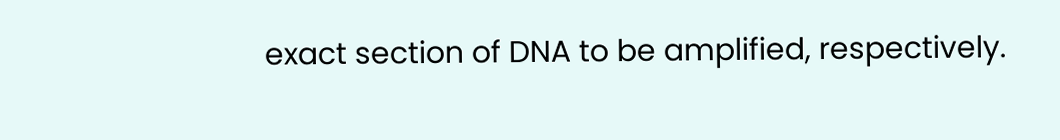exact section of DNA to be amplified, respectively.